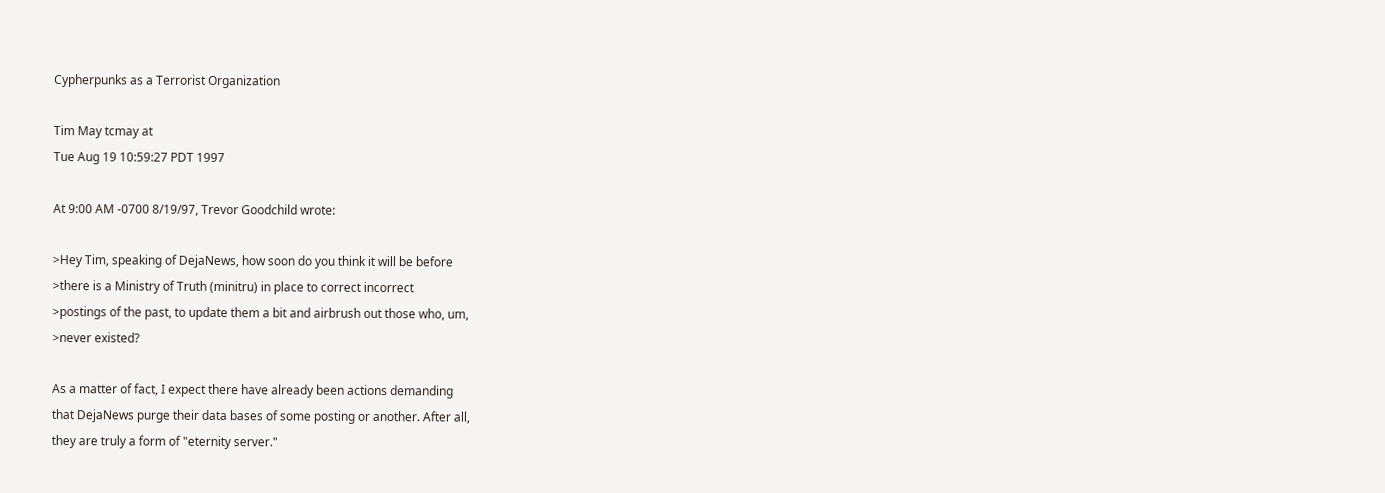Cypherpunks as a Terrorist Organization

Tim May tcmay at
Tue Aug 19 10:59:27 PDT 1997

At 9:00 AM -0700 8/19/97, Trevor Goodchild wrote:

>Hey Tim, speaking of DejaNews, how soon do you think it will be before
>there is a Ministry of Truth (minitru) in place to correct incorrect
>postings of the past, to update them a bit and airbrush out those who, um,
>never existed?

As a matter of fact, I expect there have already been actions demanding
that DejaNews purge their data bases of some posting or another. After all,
they are truly a form of "eternity server."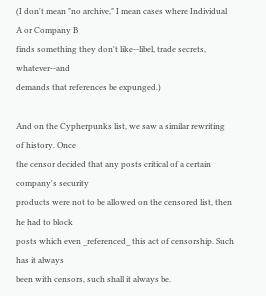(I don't mean "no archive," I mean cases where Individual A or Company B
finds something they don't like--libel, trade secrets, whatever--and
demands that references be expunged.)

And on the Cypherpunks list, we saw a similar rewriting of history. Once
the censor decided that any posts critical of a certain company's security
products were not to be allowed on the censored list, then he had to block
posts which even _referenced_ this act of censorship. Such has it always
been with censors, such shall it always be.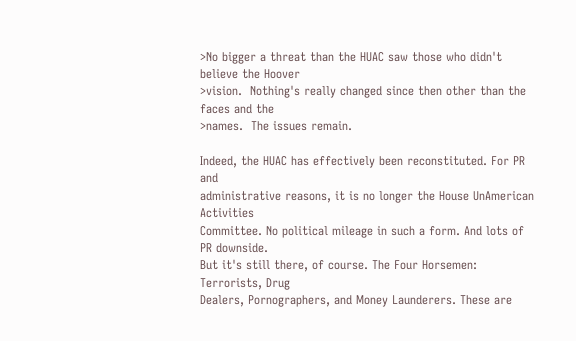>No bigger a threat than the HUAC saw those who didn't believe the Hoover
>vision.  Nothing's really changed since then other than the faces and the
>names.  The issues remain.

Indeed, the HUAC has effectively been reconstituted. For PR and
administrative reasons, it is no longer the House UnAmerican Activities
Committee. No political mileage in such a form. And lots of PR downside.
But it's still there, of course. The Four Horsemen: Terrorists, Drug
Dealers, Pornographers, and Money Launderers. These are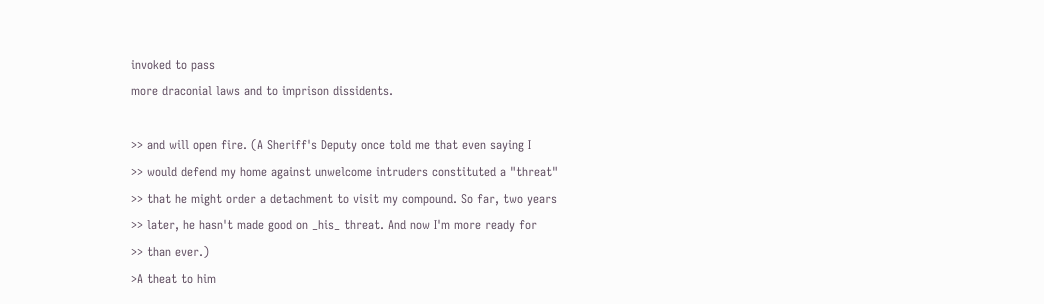invoked to pass
more draconial laws and to imprison dissidents.

>> and will open fire. (A Sheriff's Deputy once told me that even saying I
>> would defend my home against unwelcome intruders constituted a "threat"
>> that he might order a detachment to visit my compound. So far, two years
>> later, he hasn't made good on _his_ threat. And now I'm more ready for
>> than ever.)
>A theat to him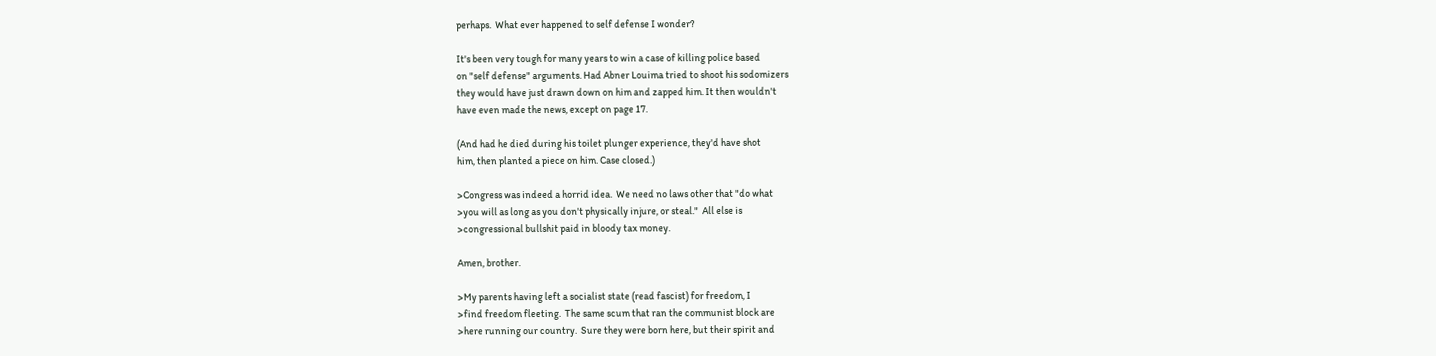perhaps.  What ever happened to self defense I wonder?

It's been very tough for many years to win a case of killing police based
on "self defense" arguments. Had Abner Louima tried to shoot his sodomizers
they would have just drawn down on him and zapped him. It then wouldn't
have even made the news, except on page 17.

(And had he died during his toilet plunger experience, they'd have shot
him, then planted a piece on him. Case closed.)

>Congress was indeed a horrid idea.  We need no laws other that "do what
>you will as long as you don't physically injure, or steal."  All else is
>congressional bullshit paid in bloody tax money.

Amen, brother.

>My parents having left a socialist state (read fascist) for freedom, I
>find freedom fleeting.  The same scum that ran the communist block are
>here running our country.  Sure they were born here, but their spirit and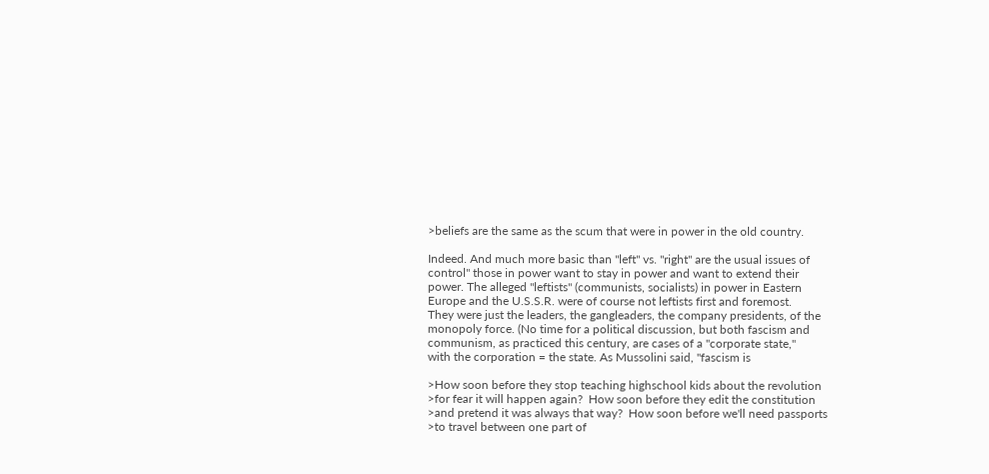>beliefs are the same as the scum that were in power in the old country.

Indeed. And much more basic than "left" vs. "right" are the usual issues of
control" those in power want to stay in power and want to extend their
power. The alleged "leftists" (communists, socialists) in power in Eastern
Europe and the U.S.S.R. were of course not leftists first and foremost.
They were just the leaders, the gangleaders, the company presidents, of the
monopoly force. (No time for a political discussion, but both fascism and
communism, as practiced this century, are cases of a "corporate state,"
with the corporation = the state. As Mussolini said, "fascism is

>How soon before they stop teaching highschool kids about the revolution
>for fear it will happen again?  How soon before they edit the constitution
>and pretend it was always that way?  How soon before we'll need passports
>to travel between one part of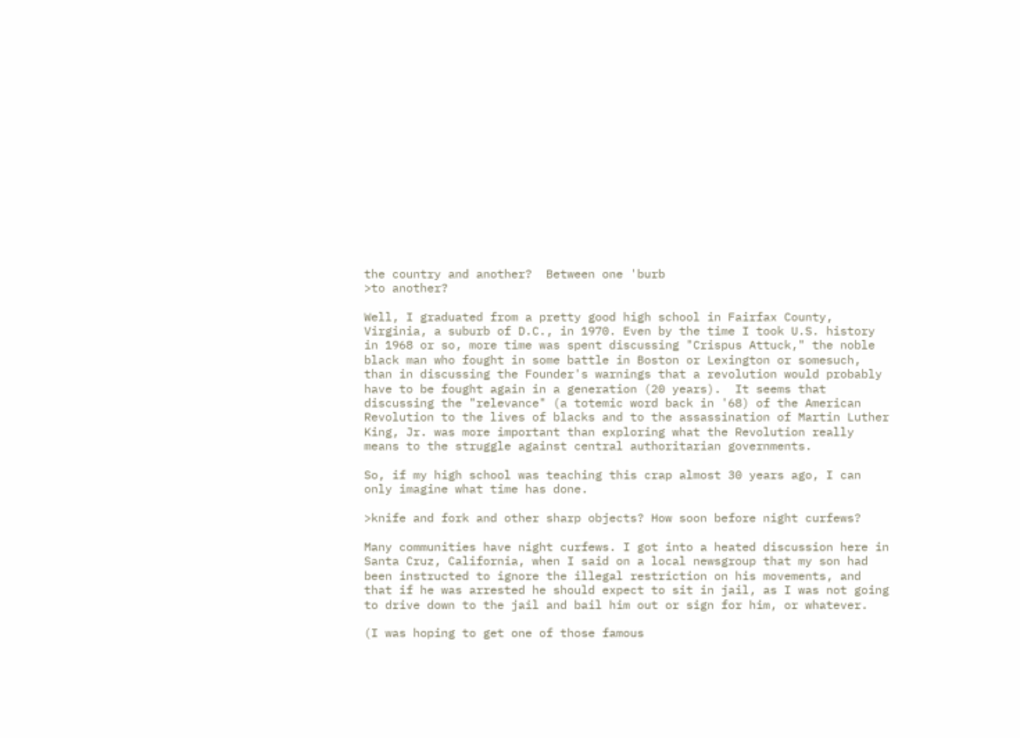the country and another?  Between one 'burb
>to another?

Well, I graduated from a pretty good high school in Fairfax County,
Virginia, a suburb of D.C., in 1970. Even by the time I took U.S. history
in 1968 or so, more time was spent discussing "Crispus Attuck," the noble
black man who fought in some battle in Boston or Lexington or somesuch,
than in discussing the Founder's warnings that a revolution would probably
have to be fought again in a generation (20 years).  It seems that
discussing the "relevance" (a totemic word back in '68) of the American
Revolution to the lives of blacks and to the assassination of Martin Luther
King, Jr. was more important than exploring what the Revolution really
means to the struggle against central authoritarian governments.

So, if my high school was teaching this crap almost 30 years ago, I can
only imagine what time has done.

>knife and fork and other sharp objects? How soon before night curfews?

Many communities have night curfews. I got into a heated discussion here in
Santa Cruz, California, when I said on a local newsgroup that my son had
been instructed to ignore the illegal restriction on his movements, and
that if he was arrested he should expect to sit in jail, as I was not going
to drive down to the jail and bail him out or sign for him, or whatever.

(I was hoping to get one of those famous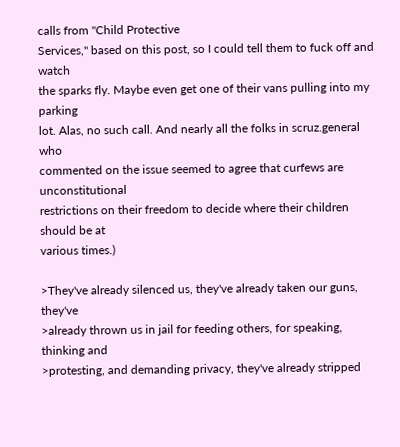calls from "Child Protective
Services," based on this post, so I could tell them to fuck off and watch
the sparks fly. Maybe even get one of their vans pulling into my parking
lot. Alas, no such call. And nearly all the folks in scruz.general who
commented on the issue seemed to agree that curfews are unconstitutional
restrictions on their freedom to decide where their children should be at
various times.)

>They've already silenced us, they've already taken our guns, they've
>already thrown us in jail for feeding others, for speaking, thinking and
>protesting, and demanding privacy, they've already stripped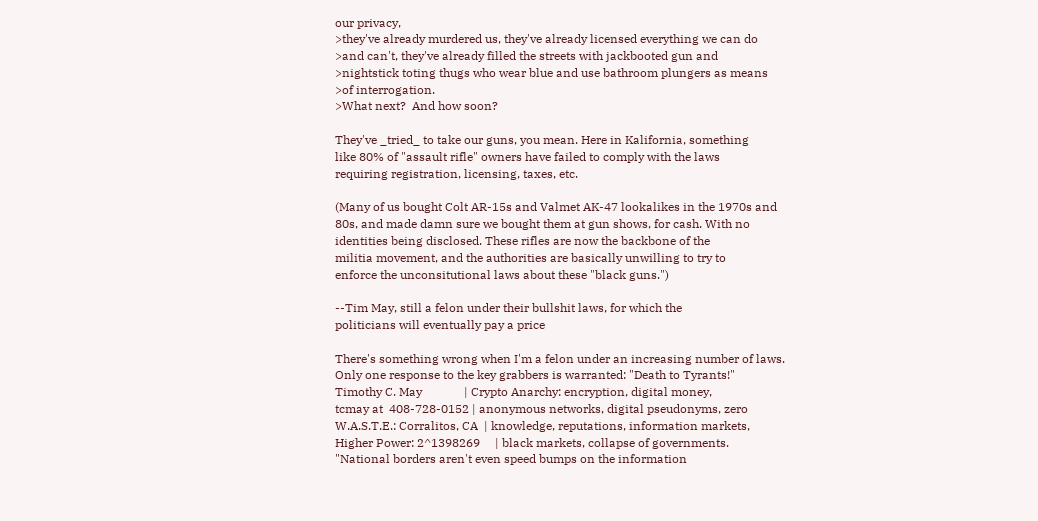our privacy,
>they've already murdered us, they've already licensed everything we can do
>and can't, they've already filled the streets with jackbooted gun and
>nightstick toting thugs who wear blue and use bathroom plungers as means
>of interrogation.
>What next?  And how soon?

They've _tried_ to take our guns, you mean. Here in Kalifornia, something
like 80% of "assault rifle" owners have failed to comply with the laws
requiring registration, licensing, taxes, etc.

(Many of us bought Colt AR-15s and Valmet AK-47 lookalikes in the 1970s and
80s, and made damn sure we bought them at gun shows, for cash. With no
identities being disclosed. These rifles are now the backbone of the
militia movement, and the authorities are basically unwilling to try to
enforce the unconsitutional laws about these "black guns.")

--Tim May, still a felon under their bullshit laws, for which the
politicians will eventually pay a price

There's something wrong when I'm a felon under an increasing number of laws.
Only one response to the key grabbers is warranted: "Death to Tyrants!"
Timothy C. May              | Crypto Anarchy: encryption, digital money,
tcmay at  408-728-0152 | anonymous networks, digital pseudonyms, zero
W.A.S.T.E.: Corralitos, CA  | knowledge, reputations, information markets,
Higher Power: 2^1398269     | black markets, collapse of governments.
"National borders aren't even speed bumps on the information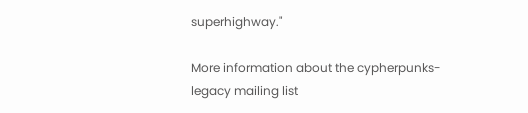superhighway."

More information about the cypherpunks-legacy mailing list